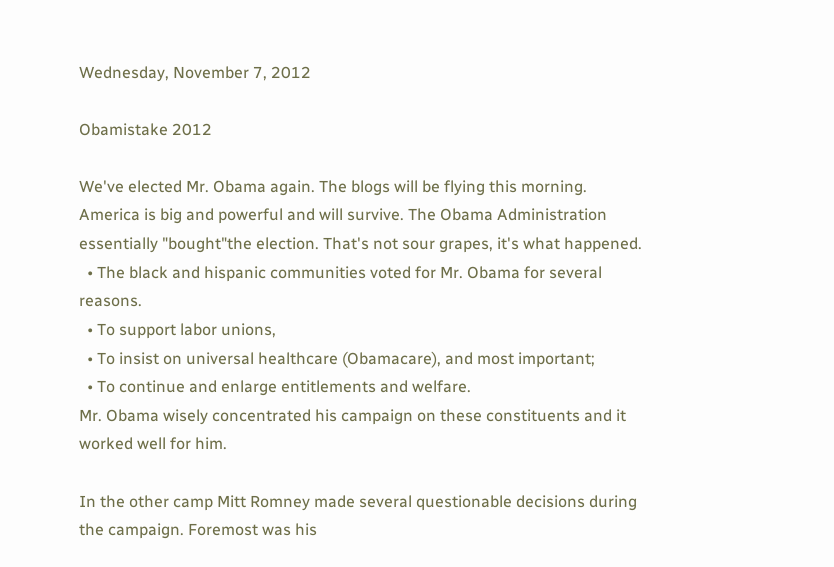Wednesday, November 7, 2012

Obamistake 2012

We've elected Mr. Obama again. The blogs will be flying this morning. America is big and powerful and will survive. The Obama Administration essentially "bought"the election. That's not sour grapes, it's what happened.
  • The black and hispanic communities voted for Mr. Obama for several reasons.
  • To support labor unions,
  • To insist on universal healthcare (Obamacare), and most important;
  • To continue and enlarge entitlements and welfare.
Mr. Obama wisely concentrated his campaign on these constituents and it worked well for him.

In the other camp Mitt Romney made several questionable decisions during the campaign. Foremost was his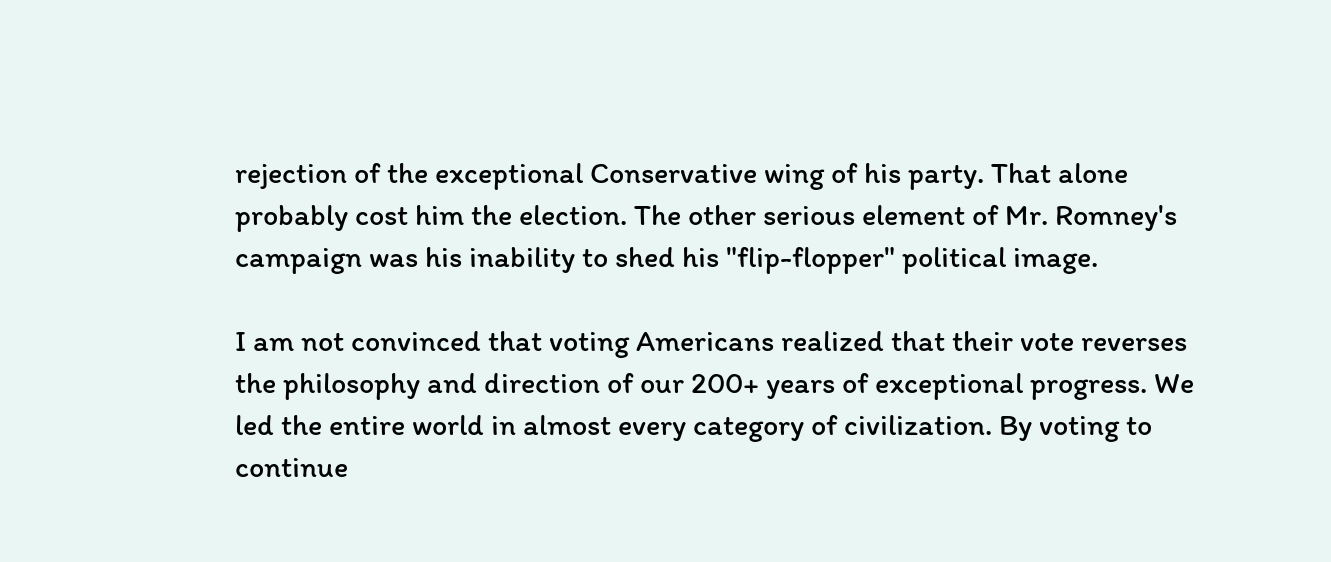rejection of the exceptional Conservative wing of his party. That alone probably cost him the election. The other serious element of Mr. Romney's campaign was his inability to shed his "flip-flopper" political image.

I am not convinced that voting Americans realized that their vote reverses the philosophy and direction of our 200+ years of exceptional progress. We led the entire world in almost every category of civilization. By voting to continue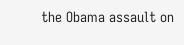the Obama assault on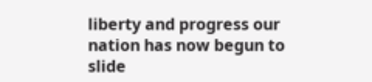liberty and progress our nation has now begun to slide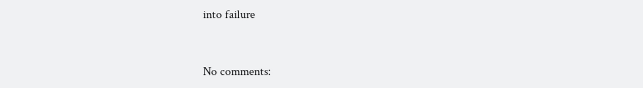into failure


No comments: